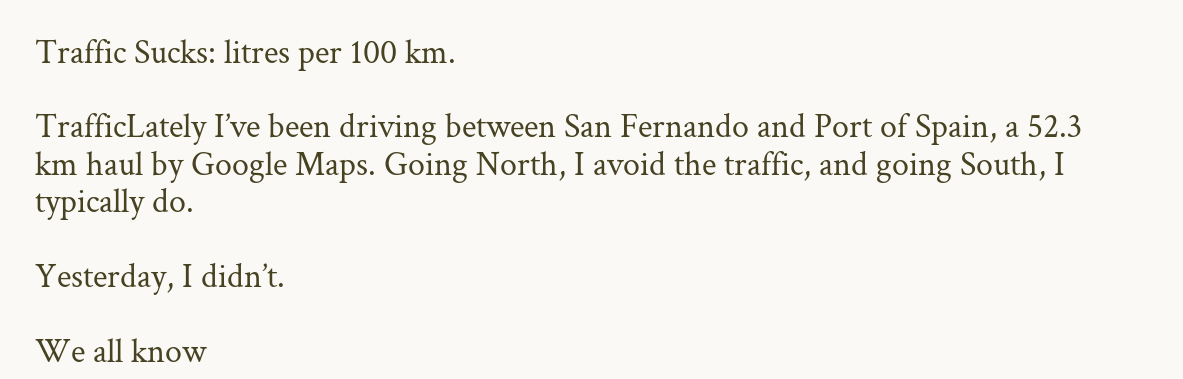Traffic Sucks: litres per 100 km.

TrafficLately I’ve been driving between San Fernando and Port of Spain, a 52.3 km haul by Google Maps. Going North, I avoid the traffic, and going South, I typically do.

Yesterday, I didn’t.

We all know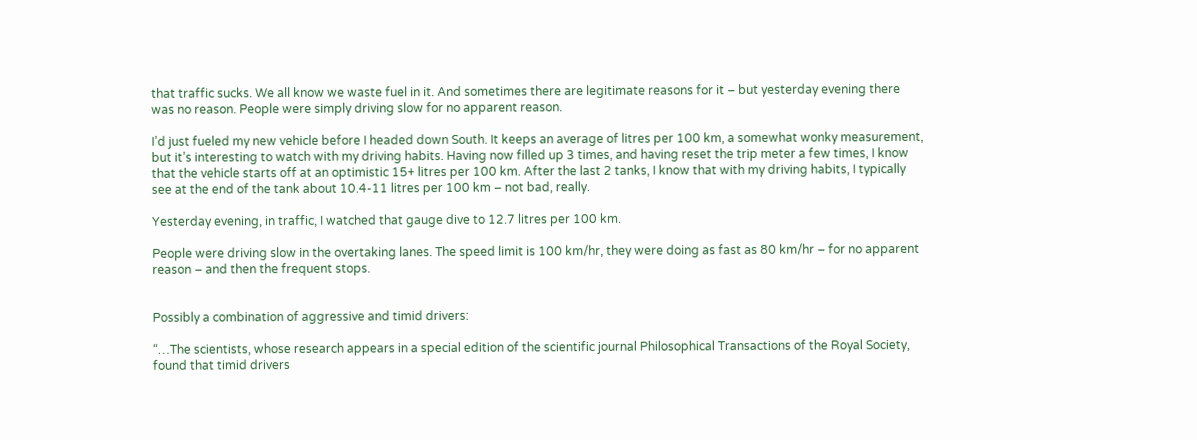that traffic sucks. We all know we waste fuel in it. And sometimes there are legitimate reasons for it – but yesterday evening there was no reason. People were simply driving slow for no apparent reason.

I’d just fueled my new vehicle before I headed down South. It keeps an average of litres per 100 km, a somewhat wonky measurement, but it’s interesting to watch with my driving habits. Having now filled up 3 times, and having reset the trip meter a few times, I know that the vehicle starts off at an optimistic 15+ litres per 100 km. After the last 2 tanks, I know that with my driving habits, I typically see at the end of the tank about 10.4-11 litres per 100 km – not bad, really.

Yesterday evening, in traffic, I watched that gauge dive to 12.7 litres per 100 km.

People were driving slow in the overtaking lanes. The speed limit is 100 km/hr, they were doing as fast as 80 km/hr – for no apparent reason – and then the frequent stops.


Possibly a combination of aggressive and timid drivers:

“…The scientists, whose research appears in a special edition of the scientific journal Philosophical Transactions of the Royal Society, found that timid drivers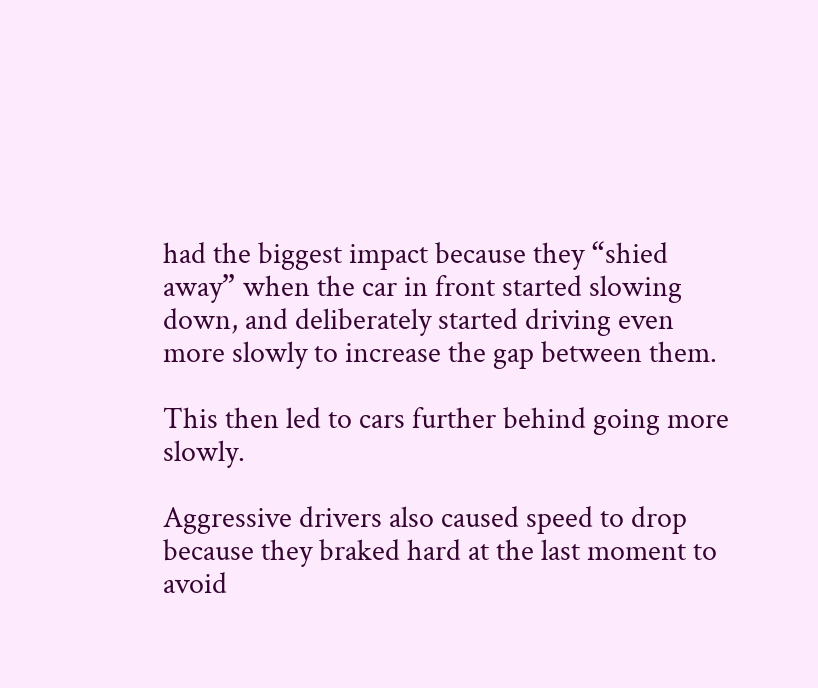had the biggest impact because they “shied away” when the car in front started slowing down, and deliberately started driving even more slowly to increase the gap between them.

This then led to cars further behind going more slowly.

Aggressive drivers also caused speed to drop because they braked hard at the last moment to avoid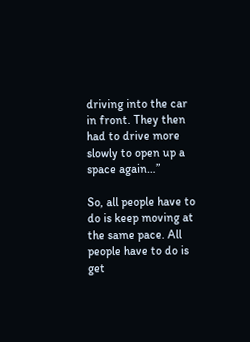driving into the car in front. They then had to drive more slowly to open up a space again…”

So, all people have to do is keep moving at the same pace. All people have to do is get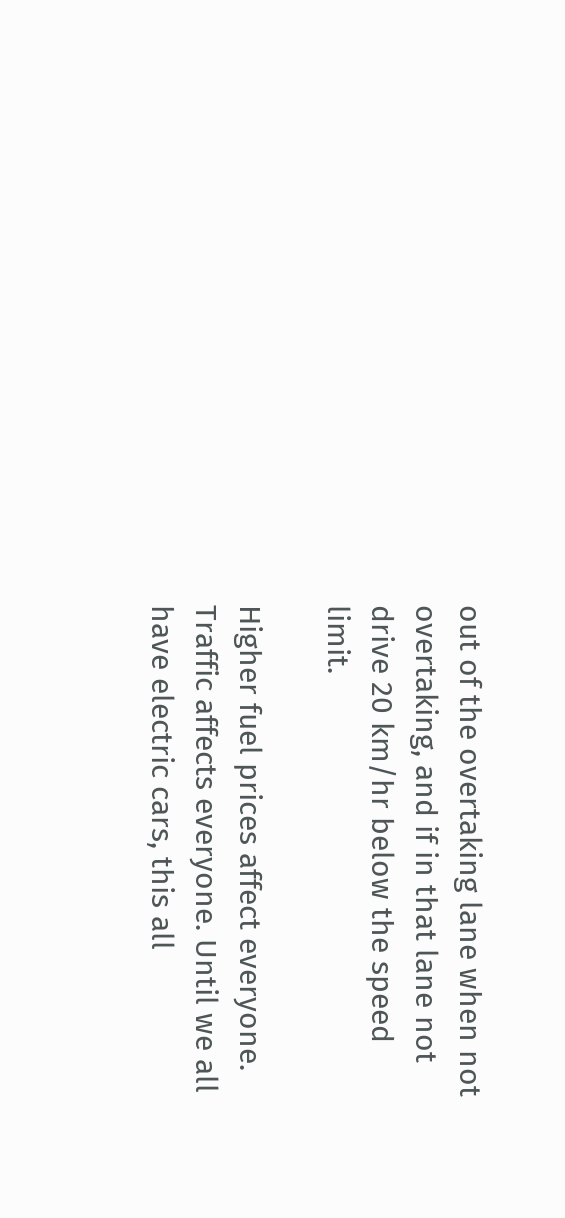out of the overtaking lane when not overtaking, and if in that lane not drive 20 km/hr below the speed limit.

Higher fuel prices affect everyone. Traffic affects everyone. Until we all have electric cars, this all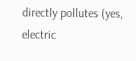directly pollutes (yes, electric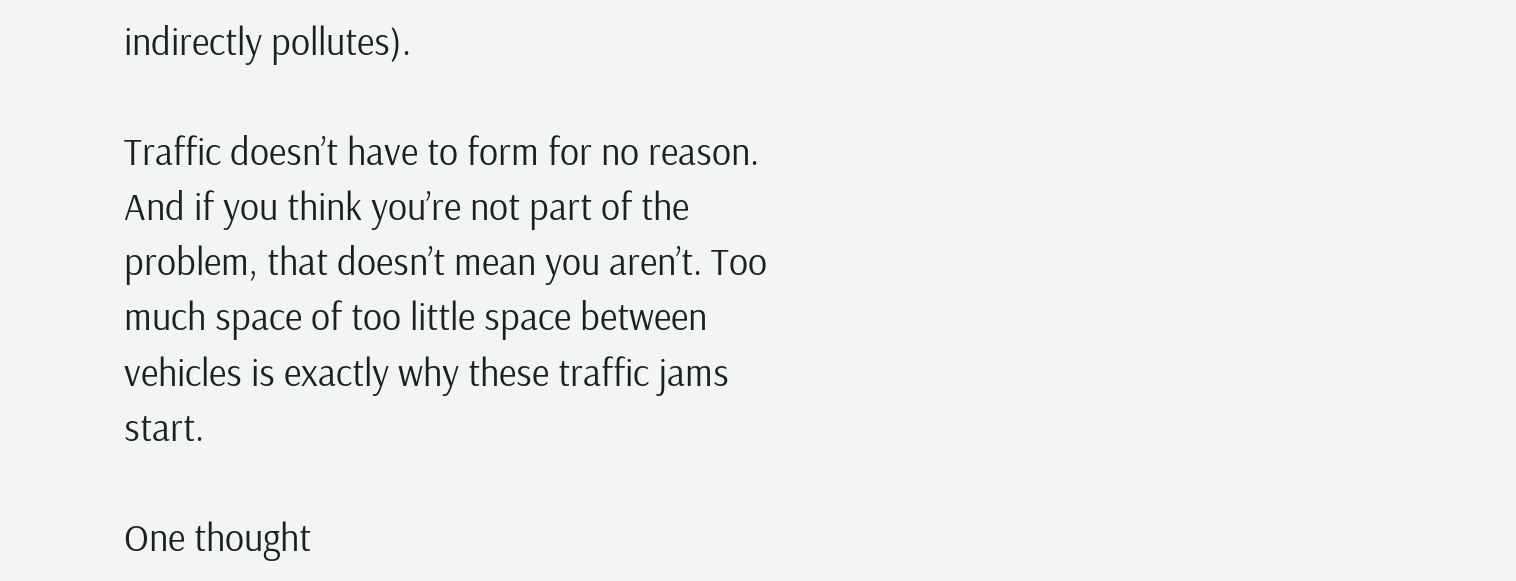indirectly pollutes).

Traffic doesn’t have to form for no reason. And if you think you’re not part of the problem, that doesn’t mean you aren’t. Too much space of too little space between vehicles is exactly why these traffic jams start.

One thought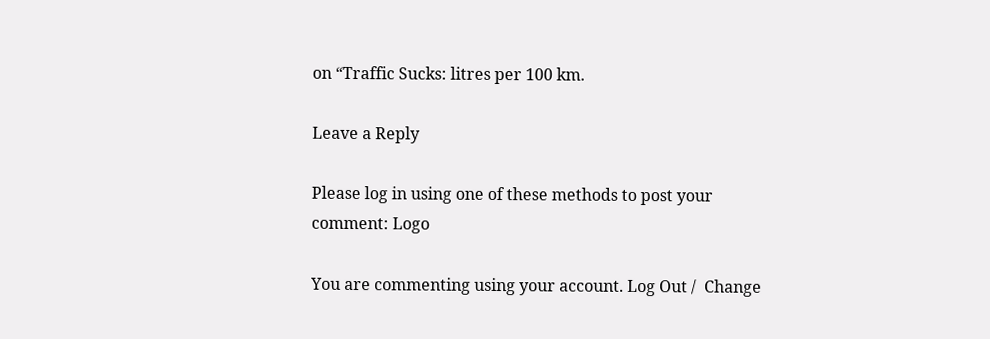on “Traffic Sucks: litres per 100 km.

Leave a Reply

Please log in using one of these methods to post your comment: Logo

You are commenting using your account. Log Out /  Change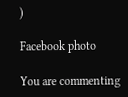)

Facebook photo

You are commenting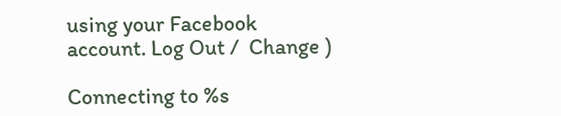using your Facebook account. Log Out /  Change )

Connecting to %s